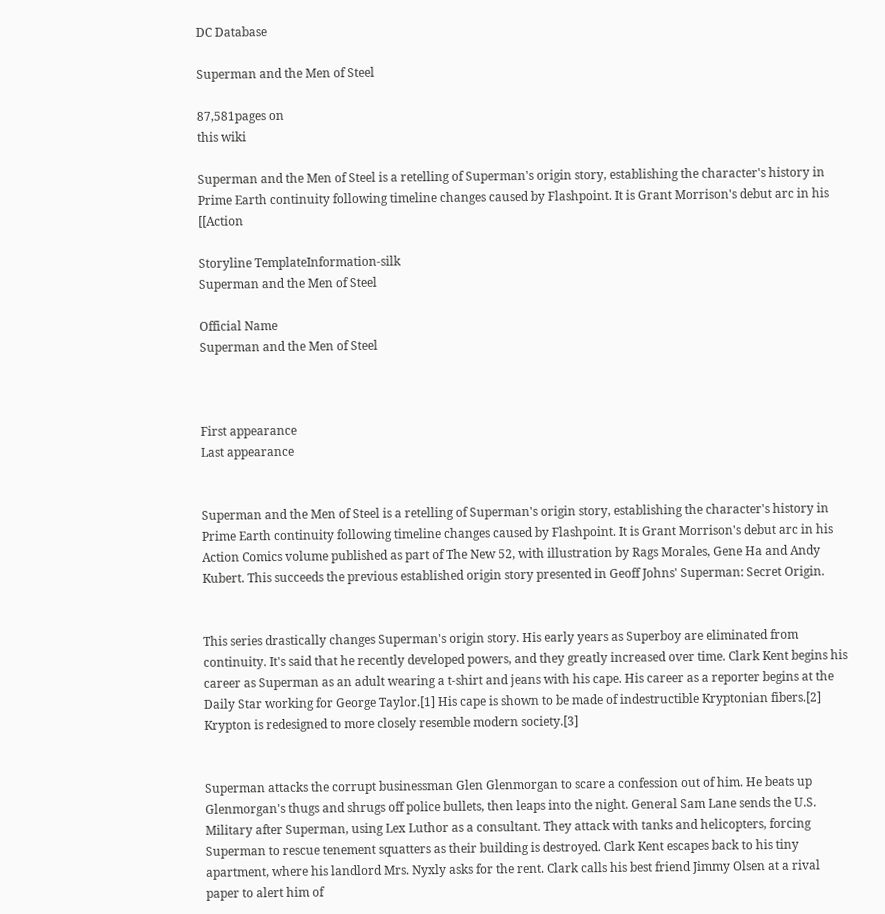DC Database

Superman and the Men of Steel

87,581pages on
this wiki

Superman and the Men of Steel is a retelling of Superman's origin story, establishing the character's history in Prime Earth continuity following timeline changes caused by Flashpoint. It is Grant Morrison's debut arc in his [[Action

Storyline TemplateInformation-silk
Superman and the Men of Steel

Official Name
Superman and the Men of Steel



First appearance
Last appearance


Superman and the Men of Steel is a retelling of Superman's origin story, establishing the character's history in Prime Earth continuity following timeline changes caused by Flashpoint. It is Grant Morrison's debut arc in his Action Comics volume published as part of The New 52, with illustration by Rags Morales, Gene Ha and Andy Kubert. This succeeds the previous established origin story presented in Geoff Johns' Superman: Secret Origin.


This series drastically changes Superman's origin story. His early years as Superboy are eliminated from continuity. It's said that he recently developed powers, and they greatly increased over time. Clark Kent begins his career as Superman as an adult wearing a t-shirt and jeans with his cape. His career as a reporter begins at the Daily Star working for George Taylor.[1] His cape is shown to be made of indestructible Kryptonian fibers.[2] Krypton is redesigned to more closely resemble modern society.[3]


Superman attacks the corrupt businessman Glen Glenmorgan to scare a confession out of him. He beats up Glenmorgan's thugs and shrugs off police bullets, then leaps into the night. General Sam Lane sends the U.S. Military after Superman, using Lex Luthor as a consultant. They attack with tanks and helicopters, forcing Superman to rescue tenement squatters as their building is destroyed. Clark Kent escapes back to his tiny apartment, where his landlord Mrs. Nyxly asks for the rent. Clark calls his best friend Jimmy Olsen at a rival paper to alert him of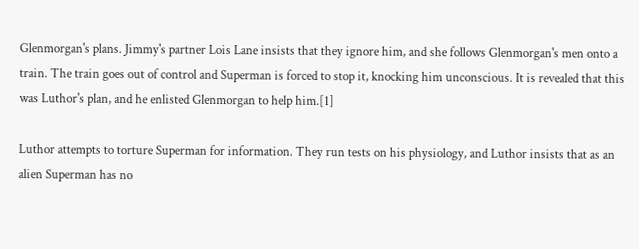Glenmorgan's plans. Jimmy's partner Lois Lane insists that they ignore him, and she follows Glenmorgan's men onto a train. The train goes out of control and Superman is forced to stop it, knocking him unconscious. It is revealed that this was Luthor's plan, and he enlisted Glenmorgan to help him.[1]

Luthor attempts to torture Superman for information. They run tests on his physiology, and Luthor insists that as an alien Superman has no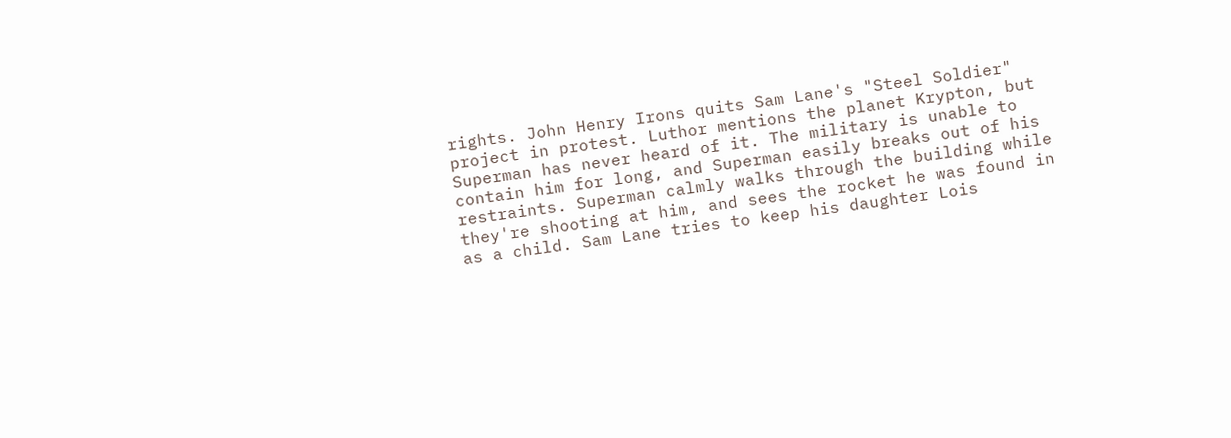rights. John Henry Irons quits Sam Lane's "Steel Soldier" project in protest. Luthor mentions the planet Krypton, but Superman has never heard of it. The military is unable to contain him for long, and Superman easily breaks out of his restraints. Superman calmly walks through the building while they're shooting at him, and sees the rocket he was found in as a child. Sam Lane tries to keep his daughter Lois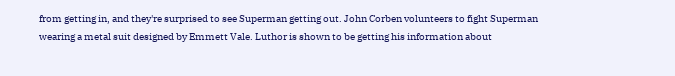from getting in, and they're surprised to see Superman getting out. John Corben volunteers to fight Superman wearing a metal suit designed by Emmett Vale. Luthor is shown to be getting his information about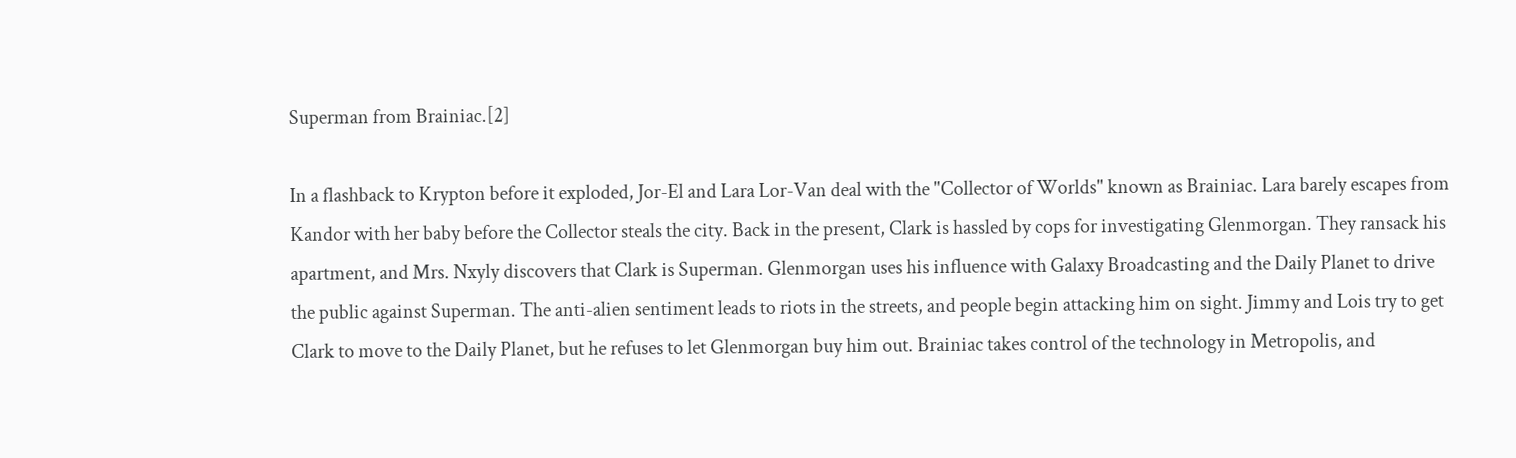Superman from Brainiac.[2]

In a flashback to Krypton before it exploded, Jor-El and Lara Lor-Van deal with the "Collector of Worlds" known as Brainiac. Lara barely escapes from Kandor with her baby before the Collector steals the city. Back in the present, Clark is hassled by cops for investigating Glenmorgan. They ransack his apartment, and Mrs. Nxyly discovers that Clark is Superman. Glenmorgan uses his influence with Galaxy Broadcasting and the Daily Planet to drive the public against Superman. The anti-alien sentiment leads to riots in the streets, and people begin attacking him on sight. Jimmy and Lois try to get Clark to move to the Daily Planet, but he refuses to let Glenmorgan buy him out. Brainiac takes control of the technology in Metropolis, and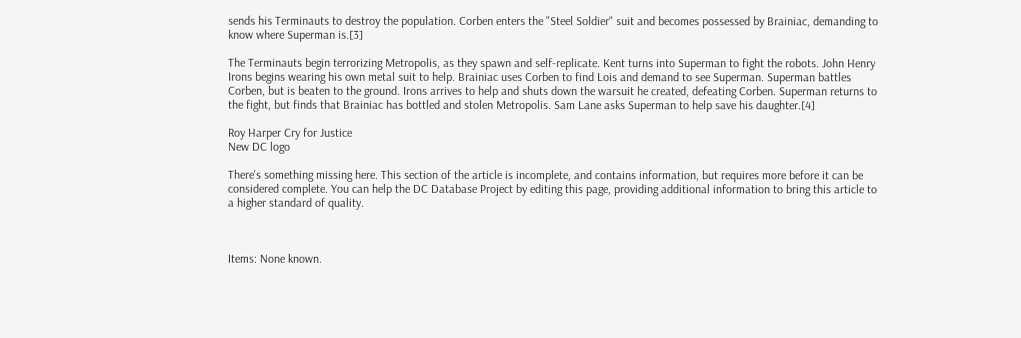sends his Terminauts to destroy the population. Corben enters the "Steel Soldier" suit and becomes possessed by Brainiac, demanding to know where Superman is.[3]

The Terminauts begin terrorizing Metropolis, as they spawn and self-replicate. Kent turns into Superman to fight the robots. John Henry Irons begins wearing his own metal suit to help. Brainiac uses Corben to find Lois and demand to see Superman. Superman battles Corben, but is beaten to the ground. Irons arrives to help and shuts down the warsuit he created, defeating Corben. Superman returns to the fight, but finds that Brainiac has bottled and stolen Metropolis. Sam Lane asks Superman to help save his daughter.[4]

Roy Harper Cry for Justice
New DC logo

There's something missing here. This section of the article is incomplete, and contains information, but requires more before it can be considered complete. You can help the DC Database Project by editing this page, providing additional information to bring this article to a higher standard of quality.



Items: None known.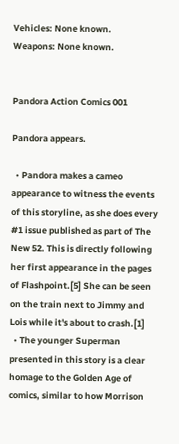Vehicles: None known.
Weapons: None known.


Pandora Action Comics 001

Pandora appears.

  • Pandora makes a cameo appearance to witness the events of this storyline, as she does every #1 issue published as part of The New 52. This is directly following her first appearance in the pages of Flashpoint.[5] She can be seen on the train next to Jimmy and Lois while it's about to crash.[1]
  • The younger Superman presented in this story is a clear homage to the Golden Age of comics, similar to how Morrison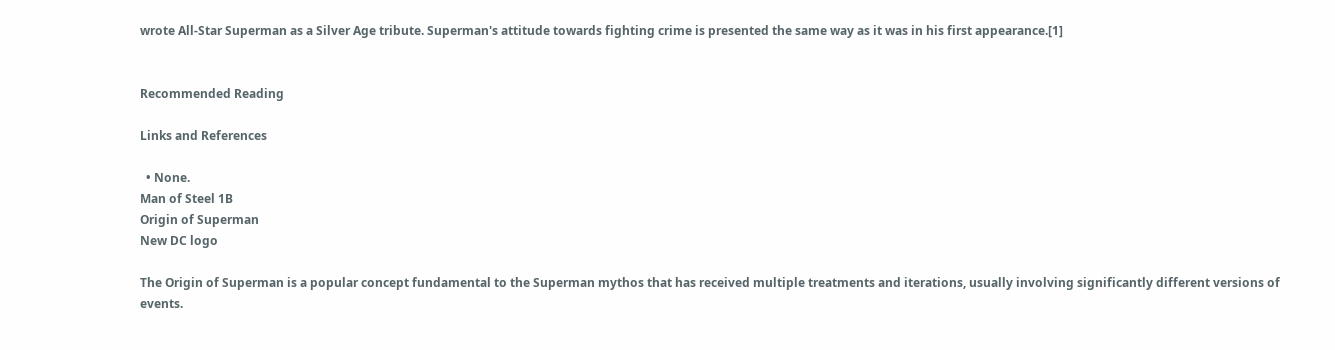wrote All-Star Superman as a Silver Age tribute. Superman's attitude towards fighting crime is presented the same way as it was in his first appearance.[1]


Recommended Reading

Links and References

  • None.
Man of Steel 1B
Origin of Superman
New DC logo

The Origin of Superman is a popular concept fundamental to the Superman mythos that has received multiple treatments and iterations, usually involving significantly different versions of events.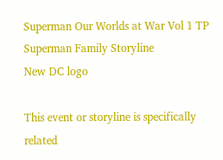Superman Our Worlds at War Vol 1 TP
Superman Family Storyline
New DC logo

This event or storyline is specifically related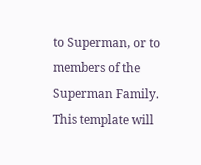to Superman, or to members of the Superman Family. This template will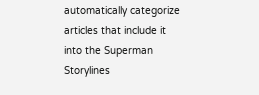automatically categorize articles that include it into the Superman Storylines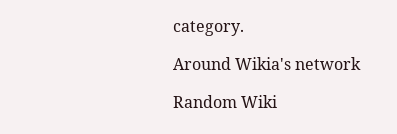category.

Around Wikia's network

Random Wiki